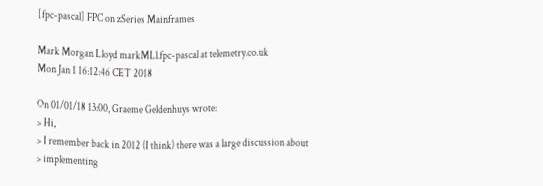[fpc-pascal] FPC on zSeries Mainframes

Mark Morgan Lloyd markMLl.fpc-pascal at telemetry.co.uk
Mon Jan 1 16:12:46 CET 2018

On 01/01/18 13:00, Graeme Geldenhuys wrote:
> Hi,
> I remember back in 2012 (I think) there was a large discussion about
> implementing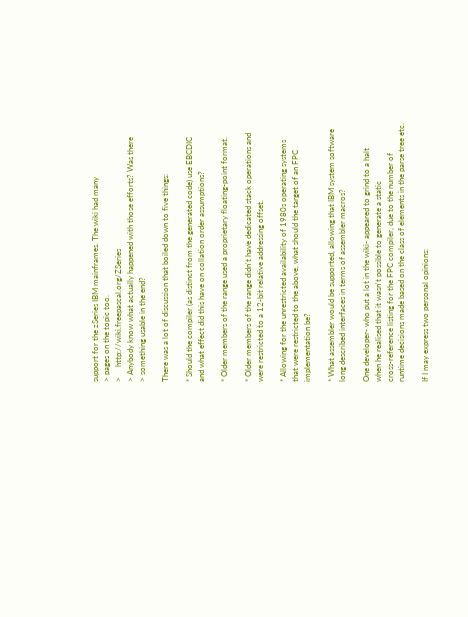support for the zSeries IBM mainframes. The wiki had many
> pages on the topic too.
>     http://wiki.freepascal.org/ZSeries
> Anybody know what actually happened with those efforts? Was there
> something usable in the end?

There was a lot of discussion that boiled down to five things:

* Should the compiler (as distinct from the generated code) use EBCDIC
and what effect did this have on collation order assumptions?

* Older members of the range used a proprietary floating-point format.

* Older members of the range didn't have dedicated stack operations and
were restricted to a 12-bit relative addressing offset.

* Allowing for the unrestricted availability of 1980s operating systems
that were restricted to the above, what should the target of an FPC
implementation be?

* What assembler would be supported, allowing that IBM system software
long described interfaces in terms of assembler macros?

One developer- who put a lot in the wiki- appeared to grind to a halt
when he realised that it wasn't possible to generate a static
cross-reference listing for the FPC compiler, due to the number of
runtime decisions made based on the class of elements in the parse tree etc.

If I may express two personal opinions: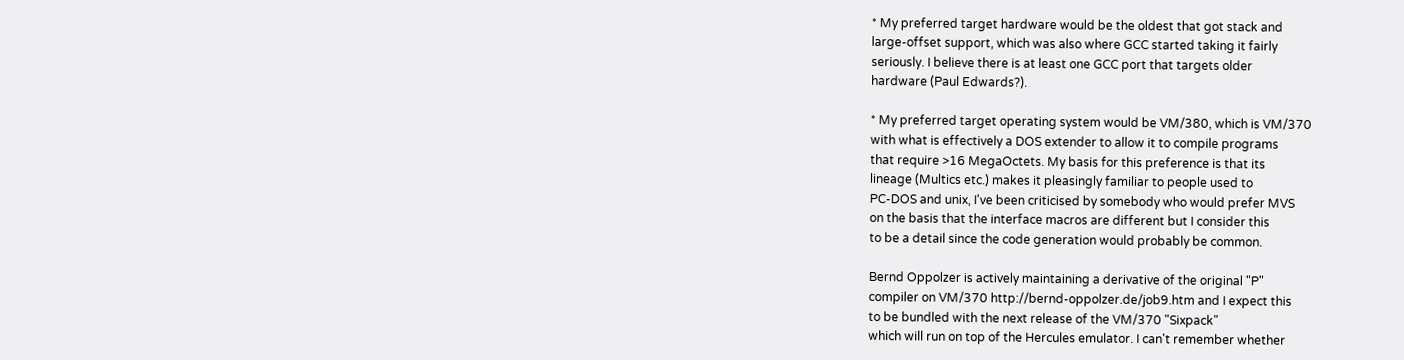* My preferred target hardware would be the oldest that got stack and
large-offset support, which was also where GCC started taking it fairly
seriously. I believe there is at least one GCC port that targets older
hardware (Paul Edwards?).

* My preferred target operating system would be VM/380, which is VM/370
with what is effectively a DOS extender to allow it to compile programs
that require >16 MegaOctets. My basis for this preference is that its
lineage (Multics etc.) makes it pleasingly familiar to people used to
PC-DOS and unix, I've been criticised by somebody who would prefer MVS
on the basis that the interface macros are different but I consider this
to be a detail since the code generation would probably be common.

Bernd Oppolzer is actively maintaining a derivative of the original "P"
compiler on VM/370 http://bernd-oppolzer.de/job9.htm and I expect this
to be bundled with the next release of the VM/370 "Sixpack"
which will run on top of the Hercules emulator. I can't remember whether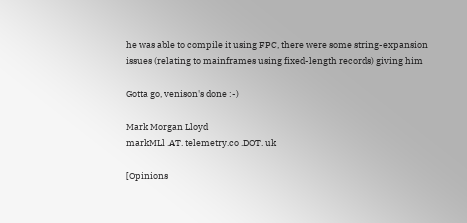he was able to compile it using FPC, there were some string-expansion
issues (relating to mainframes using fixed-length records) giving him

Gotta go, venison's done :-)

Mark Morgan Lloyd
markMLl .AT. telemetry.co .DOT. uk

[Opinions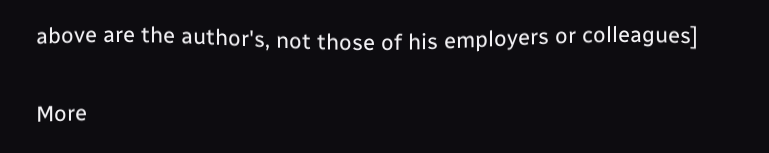above are the author's, not those of his employers or colleagues]

More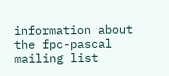information about the fpc-pascal mailing list